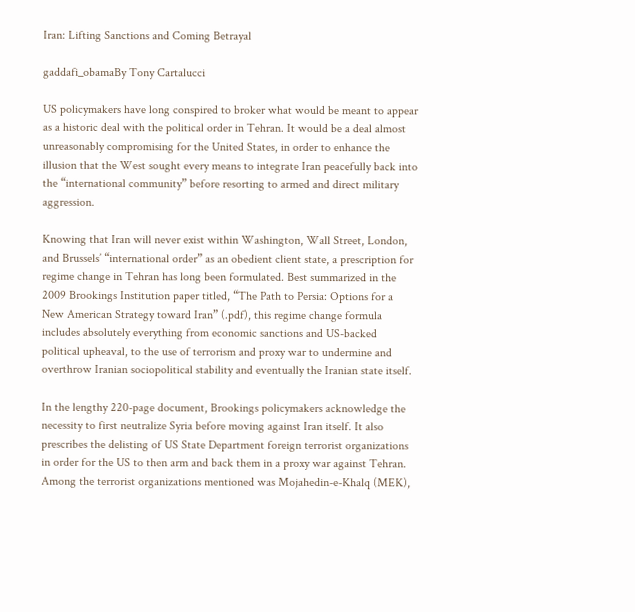Iran: Lifting Sanctions and Coming Betrayal

gaddafi_obamaBy Tony Cartalucci

US policymakers have long conspired to broker what would be meant to appear as a historic deal with the political order in Tehran. It would be a deal almost unreasonably compromising for the United States, in order to enhance the illusion that the West sought every means to integrate Iran peacefully back into the “international community” before resorting to armed and direct military aggression.

Knowing that Iran will never exist within Washington, Wall Street, London, and Brussels’ “international order” as an obedient client state, a prescription for regime change in Tehran has long been formulated. Best summarized in the 2009 Brookings Institution paper titled, “The Path to Persia: Options for a New American Strategy toward Iran” (.pdf), this regime change formula includes absolutely everything from economic sanctions and US-backed political upheaval, to the use of terrorism and proxy war to undermine and overthrow Iranian sociopolitical stability and eventually the Iranian state itself.

In the lengthy 220-page document, Brookings policymakers acknowledge the necessity to first neutralize Syria before moving against Iran itself. It also prescribes the delisting of US State Department foreign terrorist organizations in order for the US to then arm and back them in a proxy war against Tehran. Among the terrorist organizations mentioned was Mojahedin-e-Khalq (MEK),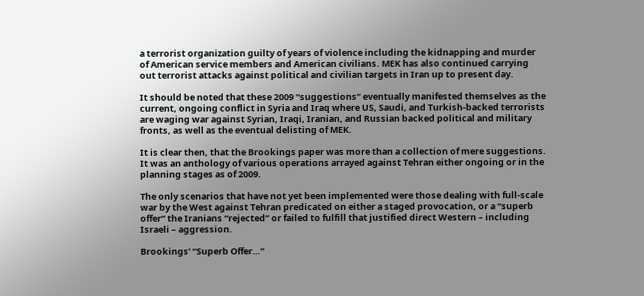a terrorist organization guilty of years of violence including the kidnapping and murder of American service members and American civilians. MEK has also continued carrying out terrorist attacks against political and civilian targets in Iran up to present day.

It should be noted that these 2009 “suggestions” eventually manifested themselves as the current, ongoing conflict in Syria and Iraq where US, Saudi, and Turkish-backed terrorists are waging war against Syrian, Iraqi, Iranian, and Russian backed political and military fronts, as well as the eventual delisting of MEK.

It is clear then, that the Brookings paper was more than a collection of mere suggestions. It was an anthology of various operations arrayed against Tehran either ongoing or in the planning stages as of 2009.

The only scenarios that have not yet been implemented were those dealing with full-scale war by the West against Tehran predicated on either a staged provocation, or a “superb offer” the Iranians “rejected” or failed to fulfill that justified direct Western – including Israeli – aggression.

Brookings’ “Superb Offer…”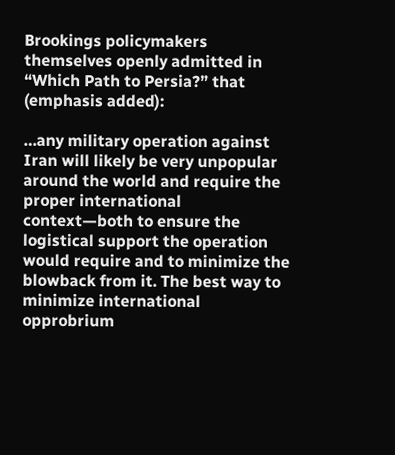Brookings policymakers themselves openly admitted in “Which Path to Persia?” that (emphasis added):

…any military operation against Iran will likely be very unpopular around the world and require the proper international context—both to ensure the logistical support the operation would require and to minimize the blowback from it. The best way to minimize international opprobrium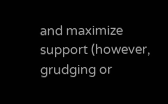and maximize support (however, grudging or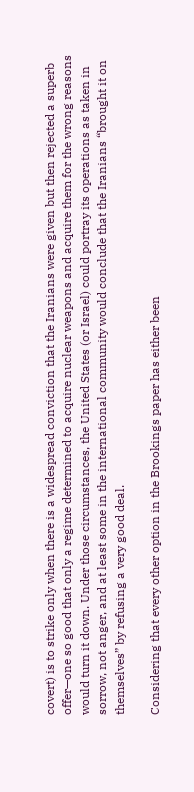covert) is to strike only when there is a widespread conviction that the Iranians were given but then rejected a superb offer—one so good that only a regime determined to acquire nuclear weapons and acquire them for the wrong reasons would turn it down. Under those circumstances, the United States (or Israel) could portray its operations as taken in sorrow, not anger, and at least some in the international community would conclude that the Iranians “brought it on themselves” by refusing a very good deal.

Considering that every other option in the Brookings paper has either been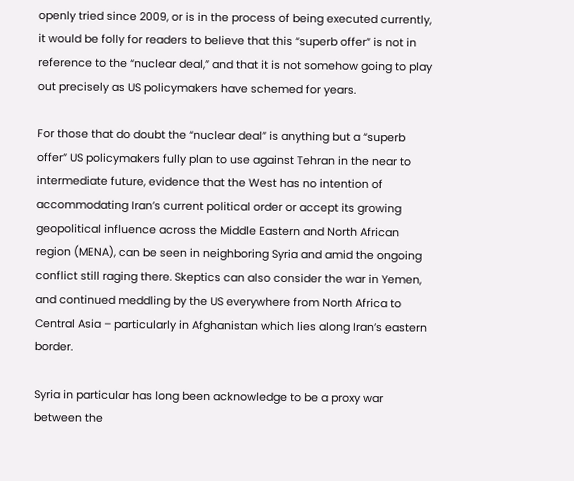openly tried since 2009, or is in the process of being executed currently, it would be folly for readers to believe that this “superb offer” is not in reference to the “nuclear deal,” and that it is not somehow going to play out precisely as US policymakers have schemed for years.

For those that do doubt the “nuclear deal” is anything but a “superb offer” US policymakers fully plan to use against Tehran in the near to intermediate future, evidence that the West has no intention of accommodating Iran’s current political order or accept its growing geopolitical influence across the Middle Eastern and North African region (MENA), can be seen in neighboring Syria and amid the ongoing conflict still raging there. Skeptics can also consider the war in Yemen, and continued meddling by the US everywhere from North Africa to Central Asia – particularly in Afghanistan which lies along Iran’s eastern border.

Syria in particular has long been acknowledge to be a proxy war between the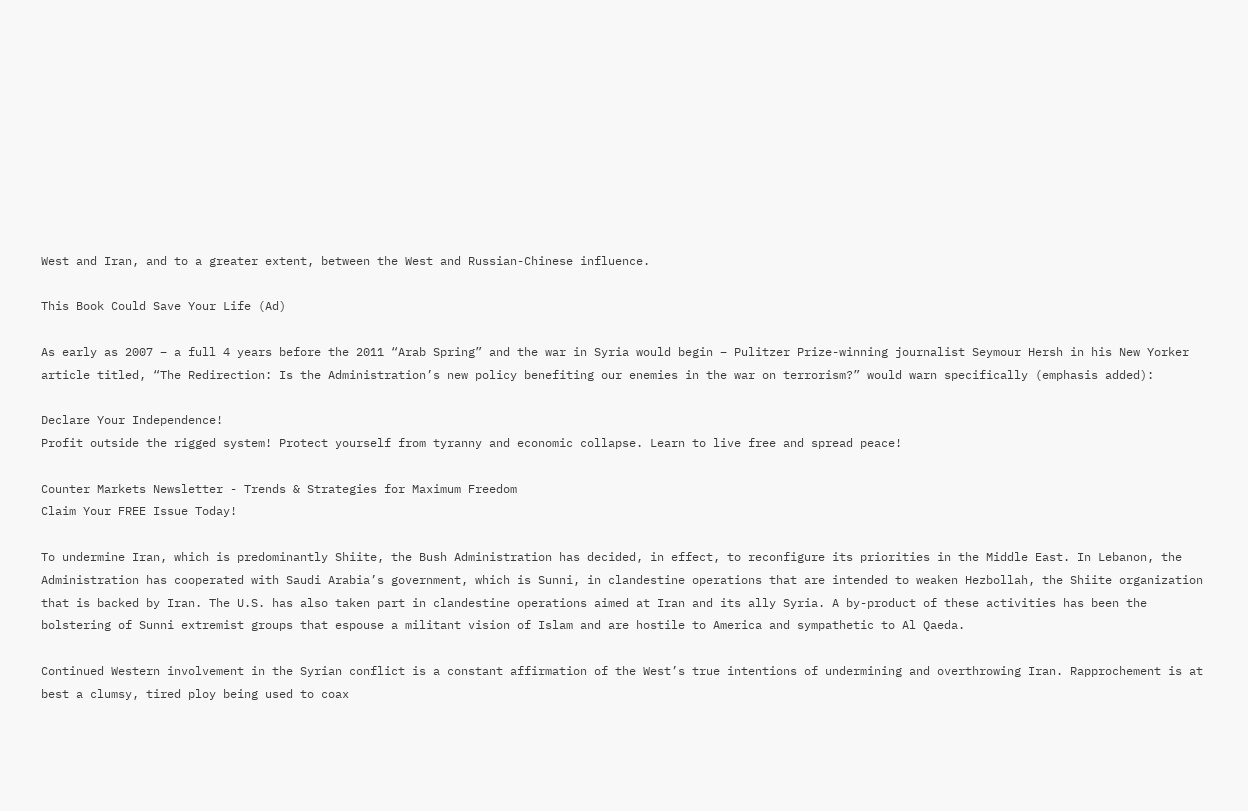West and Iran, and to a greater extent, between the West and Russian-Chinese influence.

This Book Could Save Your Life (Ad)

As early as 2007 – a full 4 years before the 2011 “Arab Spring” and the war in Syria would begin – Pulitzer Prize-winning journalist Seymour Hersh in his New Yorker article titled, “The Redirection: Is the Administration’s new policy benefiting our enemies in the war on terrorism?” would warn specifically (emphasis added):

Declare Your Independence!
Profit outside the rigged system! Protect yourself from tyranny and economic collapse. Learn to live free and spread peace!

Counter Markets Newsletter - Trends & Strategies for Maximum Freedom
Claim Your FREE Issue Today!

To undermine Iran, which is predominantly Shiite, the Bush Administration has decided, in effect, to reconfigure its priorities in the Middle East. In Lebanon, the Administration has cooperated with Saudi Arabia’s government, which is Sunni, in clandestine operations that are intended to weaken Hezbollah, the Shiite organization that is backed by Iran. The U.S. has also taken part in clandestine operations aimed at Iran and its ally Syria. A by-product of these activities has been the bolstering of Sunni extremist groups that espouse a militant vision of Islam and are hostile to America and sympathetic to Al Qaeda.

Continued Western involvement in the Syrian conflict is a constant affirmation of the West’s true intentions of undermining and overthrowing Iran. Rapprochement is at best a clumsy, tired ploy being used to coax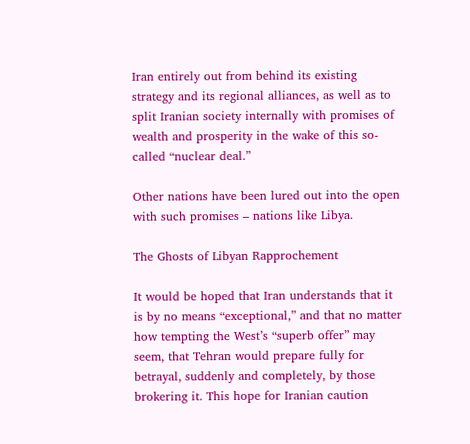Iran entirely out from behind its existing strategy and its regional alliances, as well as to split Iranian society internally with promises of wealth and prosperity in the wake of this so-called “nuclear deal.”

Other nations have been lured out into the open with such promises – nations like Libya.

The Ghosts of Libyan Rapprochement

It would be hoped that Iran understands that it is by no means “exceptional,” and that no matter how tempting the West’s “superb offer” may seem, that Tehran would prepare fully for betrayal, suddenly and completely, by those brokering it. This hope for Iranian caution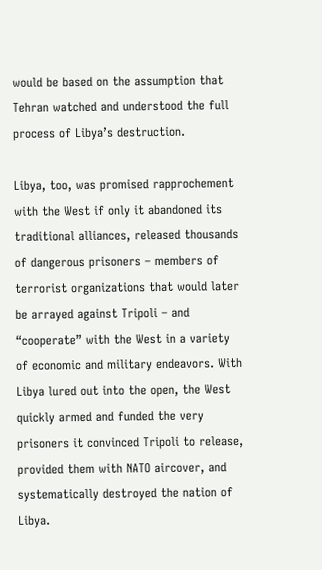would be based on the assumption that Tehran watched and understood the full process of Libya’s destruction.

Libya, too, was promised rapprochement with the West if only it abandoned its traditional alliances, released thousands of dangerous prisoners – members of terrorist organizations that would later be arrayed against Tripoli – and “cooperate” with the West in a variety of economic and military endeavors. With Libya lured out into the open, the West quickly armed and funded the very prisoners it convinced Tripoli to release, provided them with NATO aircover, and systematically destroyed the nation of Libya.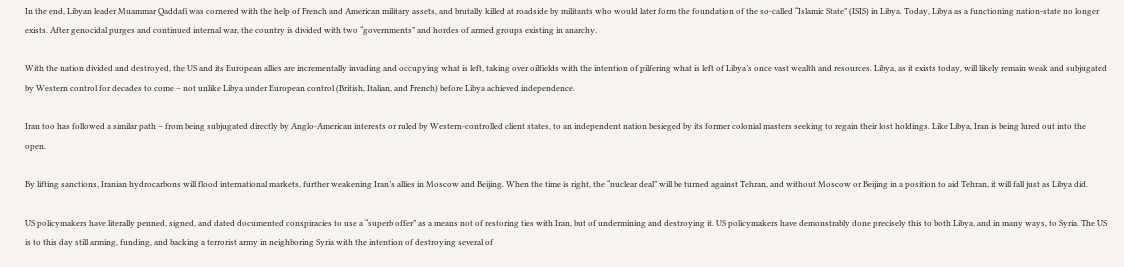In the end, Libyan leader Muammar Qaddafi was cornered with the help of French and American military assets, and brutally killed at roadside by militants who would later form the foundation of the so-called “Islamic State” (ISIS) in Libya. Today, Libya as a functioning nation-state no longer exists. After genocidal purges and continued internal war, the country is divided with two “governments” and hordes of armed groups existing in anarchy.

With the nation divided and destroyed, the US and its European allies are incrementally invading and occupying what is left, taking over oilfields with the intention of pilfering what is left of Libya’s once vast wealth and resources. Libya, as it exists today, will likely remain weak and subjugated by Western control for decades to come – not unlike Libya under European control (British, Italian, and French) before Libya achieved independence.

Iran too has followed a similar path – from being subjugated directly by Anglo-American interests or ruled by Western-controlled client states, to an independent nation besieged by its former colonial masters seeking to regain their lost holdings. Like Libya, Iran is being lured out into the open.

By lifting sanctions, Iranian hydrocarbons will flood international markets, further weakening Iran’s allies in Moscow and Beijing. When the time is right, the “nuclear deal” will be turned against Tehran, and without Moscow or Beijing in a position to aid Tehran, it will fall just as Libya did.

US policymakers have literally penned, signed, and dated documented conspiracies to use a “superb offer” as a means not of restoring ties with Iran, but of undermining and destroying it. US policymakers have demonstrably done precisely this to both Libya, and in many ways, to Syria. The US is to this day still arming, funding, and backing a terrorist army in neighboring Syria with the intention of destroying several of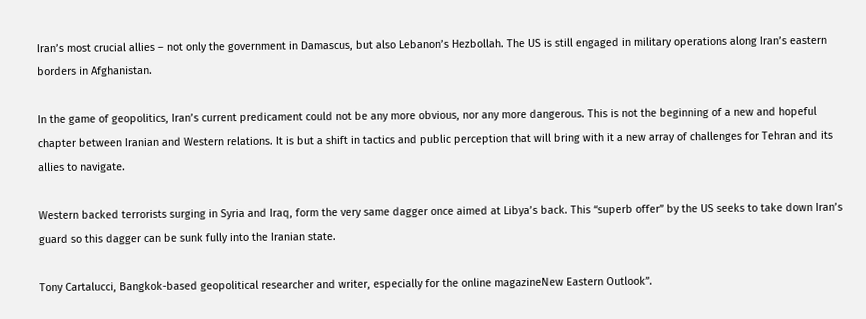Iran’s most crucial allies – not only the government in Damascus, but also Lebanon’s Hezbollah. The US is still engaged in military operations along Iran’s eastern borders in Afghanistan.

In the game of geopolitics, Iran’s current predicament could not be any more obvious, nor any more dangerous. This is not the beginning of a new and hopeful chapter between Iranian and Western relations. It is but a shift in tactics and public perception that will bring with it a new array of challenges for Tehran and its allies to navigate.

Western backed terrorists surging in Syria and Iraq, form the very same dagger once aimed at Libya’s back. This “superb offer” by the US seeks to take down Iran’s guard so this dagger can be sunk fully into the Iranian state.

Tony Cartalucci, Bangkok-based geopolitical researcher and writer, especially for the online magazineNew Eastern Outlook”.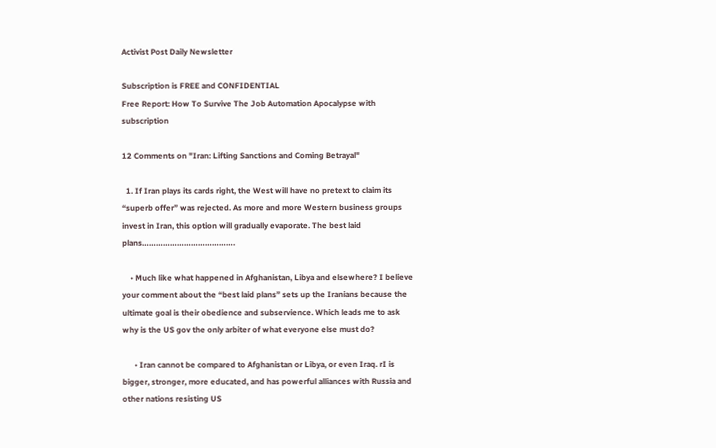Activist Post Daily Newsletter

Subscription is FREE and CONFIDENTIAL
Free Report: How To Survive The Job Automation Apocalypse with subscription

12 Comments on "Iran: Lifting Sanctions and Coming Betrayal"

  1. If Iran plays its cards right, the West will have no pretext to claim its “superb offer” was rejected. As more and more Western business groups invest in Iran, this option will gradually evaporate. The best laid plans………………………………….

    • Much like what happened in Afghanistan, Libya and elsewhere? I believe your comment about the “best laid plans” sets up the Iranians because the ultimate goal is their obedience and subservience. Which leads me to ask why is the US gov the only arbiter of what everyone else must do?

      • Iran cannot be compared to Afghanistan or Libya, or even Iraq. rI is bigger, stronger, more educated, and has powerful alliances with Russia and other nations resisting US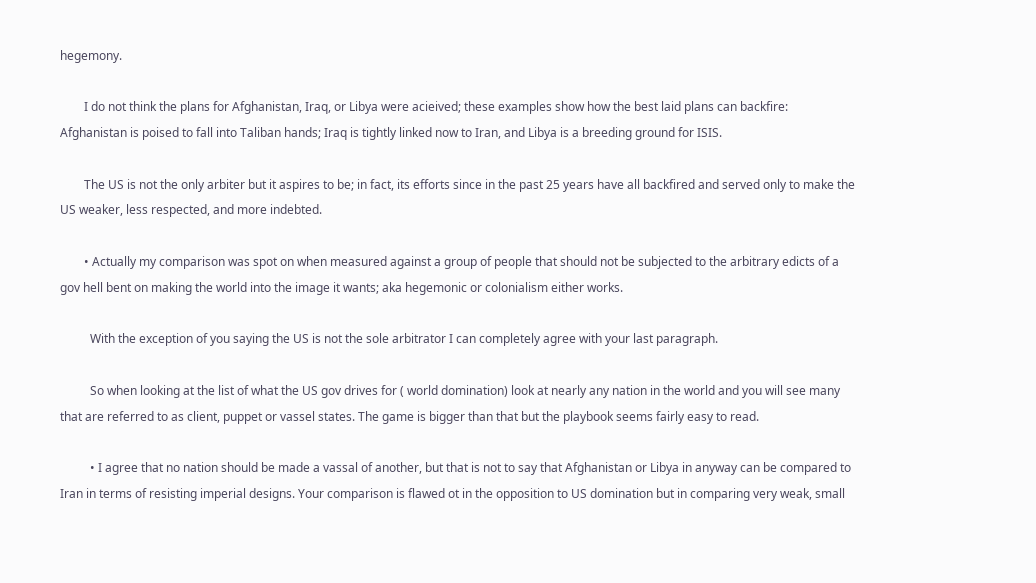hegemony.

        I do not think the plans for Afghanistan, Iraq, or Libya were acieived; these examples show how the best laid plans can backfire: Afghanistan is poised to fall into Taliban hands; Iraq is tightly linked now to Iran, and Libya is a breeding ground for ISIS.

        The US is not the only arbiter but it aspires to be; in fact, its efforts since in the past 25 years have all backfired and served only to make the US weaker, less respected, and more indebted.

        • Actually my comparison was spot on when measured against a group of people that should not be subjected to the arbitrary edicts of a gov hell bent on making the world into the image it wants; aka hegemonic or colonialism either works.

          With the exception of you saying the US is not the sole arbitrator I can completely agree with your last paragraph.

          So when looking at the list of what the US gov drives for ( world domination) look at nearly any nation in the world and you will see many that are referred to as client, puppet or vassel states. The game is bigger than that but the playbook seems fairly easy to read.

          • I agree that no nation should be made a vassal of another, but that is not to say that Afghanistan or Libya in anyway can be compared to Iran in terms of resisting imperial designs. Your comparison is flawed ot in the opposition to US domination but in comparing very weak, small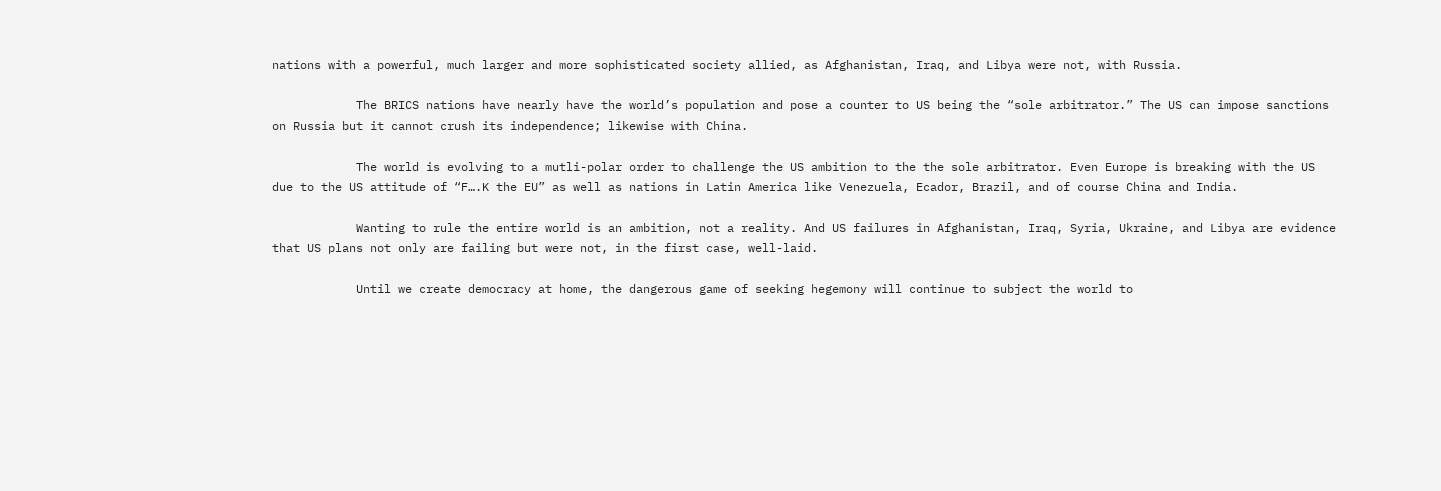nations with a powerful, much larger and more sophisticated society allied, as Afghanistan, Iraq, and Libya were not, with Russia.

            The BRICS nations have nearly have the world’s population and pose a counter to US being the “sole arbitrator.” The US can impose sanctions on Russia but it cannot crush its independence; likewise with China.

            The world is evolving to a mutli-polar order to challenge the US ambition to the the sole arbitrator. Even Europe is breaking with the US due to the US attitude of “F….K the EU” as well as nations in Latin America like Venezuela, Ecador, Brazil, and of course China and India.

            Wanting to rule the entire world is an ambition, not a reality. And US failures in Afghanistan, Iraq, Syria, Ukraine, and Libya are evidence that US plans not only are failing but were not, in the first case, well-laid.

            Until we create democracy at home, the dangerous game of seeking hegemony will continue to subject the world to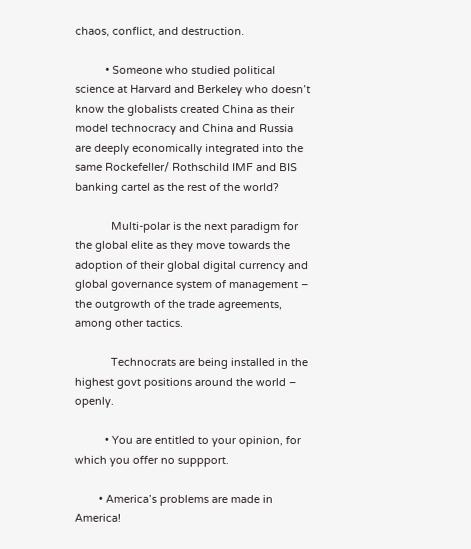chaos, conflict, and destruction.

          • Someone who studied political science at Harvard and Berkeley who doesn’t know the globalists created China as their model technocracy and China and Russia are deeply economically integrated into the same Rockefeller/ Rothschild IMF and BIS banking cartel as the rest of the world?

            Multi-polar is the next paradigm for the global elite as they move towards the adoption of their global digital currency and global governance system of management – the outgrowth of the trade agreements, among other tactics.

            Technocrats are being installed in the highest govt positions around the world – openly.

          • You are entitled to your opinion, for which you offer no suppport.

        • America’s problems are made in America!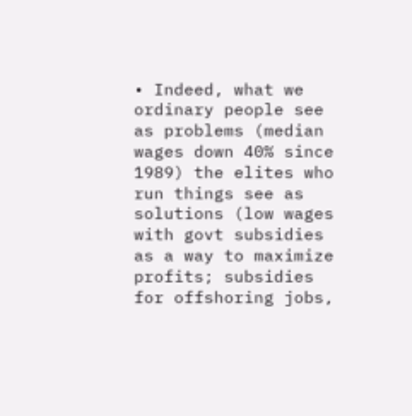• Indeed, what we ordinary people see as problems (median wages down 40% since 1989) the elites who run things see as solutions (low wages with govt subsidies as a way to maximize profits; subsidies for offshoring jobs,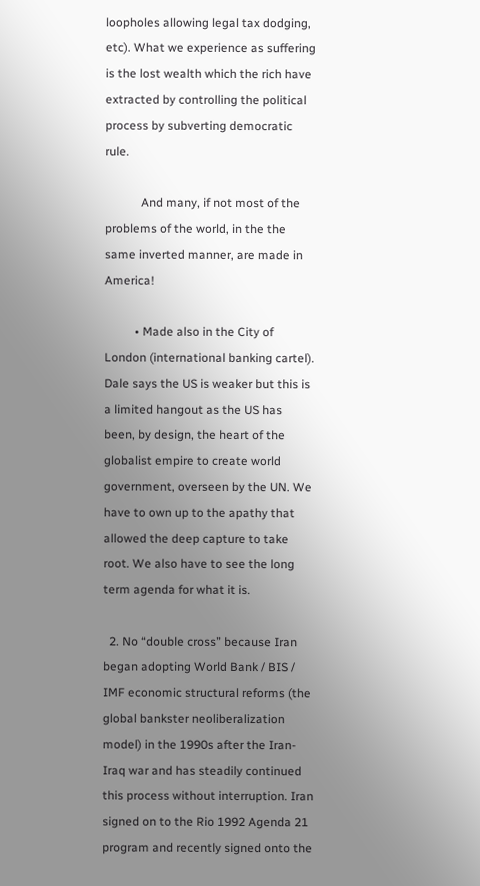loopholes allowing legal tax dodging, etc). What we experience as suffering is the lost wealth which the rich have extracted by controlling the political process by subverting democratic rule.

            And many, if not most of the problems of the world, in the the same inverted manner, are made in America!

          • Made also in the City of London (international banking cartel). Dale says the US is weaker but this is a limited hangout as the US has been, by design, the heart of the globalist empire to create world government, overseen by the UN. We have to own up to the apathy that allowed the deep capture to take root. We also have to see the long term agenda for what it is.

  2. No “double cross” because Iran began adopting World Bank / BIS / IMF economic structural reforms (the global bankster neoliberalization model) in the 1990s after the Iran-Iraq war and has steadily continued this process without interruption. Iran signed on to the Rio 1992 Agenda 21 program and recently signed onto the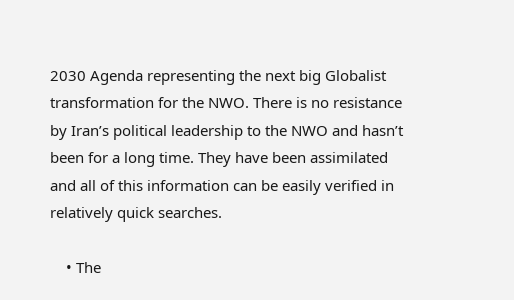2030 Agenda representing the next big Globalist transformation for the NWO. There is no resistance by Iran’s political leadership to the NWO and hasn’t been for a long time. They have been assimilated and all of this information can be easily verified in relatively quick searches.

    • The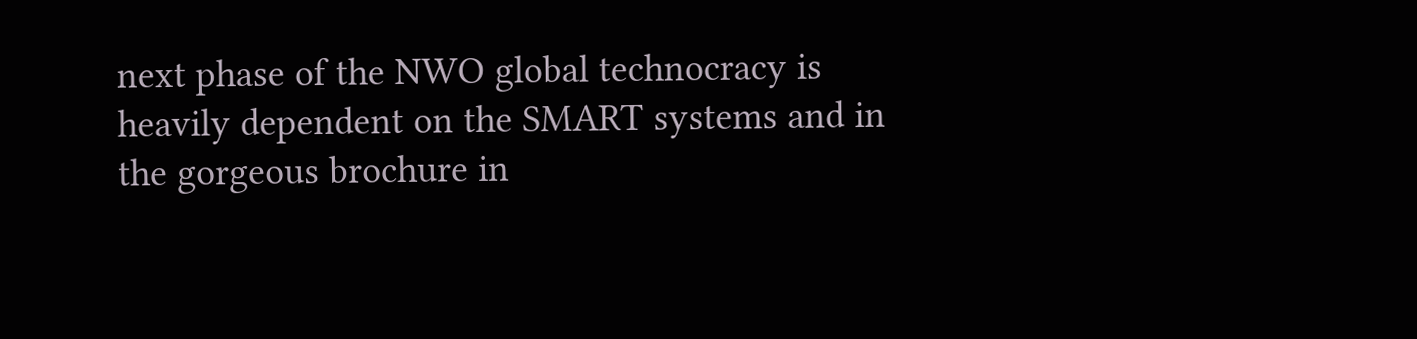next phase of the NWO global technocracy is heavily dependent on the SMART systems and in the gorgeous brochure in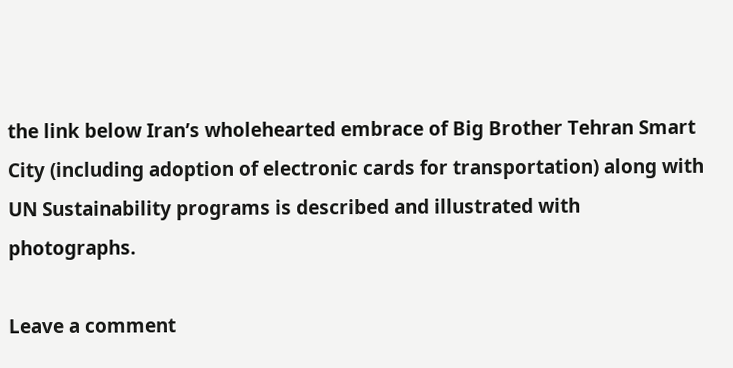the link below Iran’s wholehearted embrace of Big Brother Tehran Smart City (including adoption of electronic cards for transportation) along with UN Sustainability programs is described and illustrated with photographs.

Leave a comment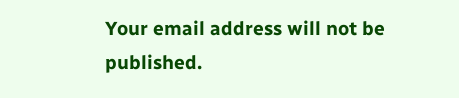Your email address will not be published.